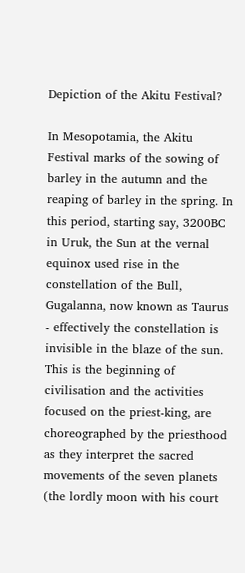Depiction of the Akitu Festival?

In Mesopotamia, the Akitu Festival marks of the sowing of barley in the autumn and the reaping of barley in the spring. In this period, starting say, 3200BC in Uruk, the Sun at the vernal equinox used rise in the constellation of the Bull, Gugalanna, now known as Taurus - effectively the constellation is invisible in the blaze of the sun. This is the beginning of civilisation and the activities focused on the priest-king, are choreographed by the priesthood as they interpret the sacred movements of the seven planets (the lordly moon with his court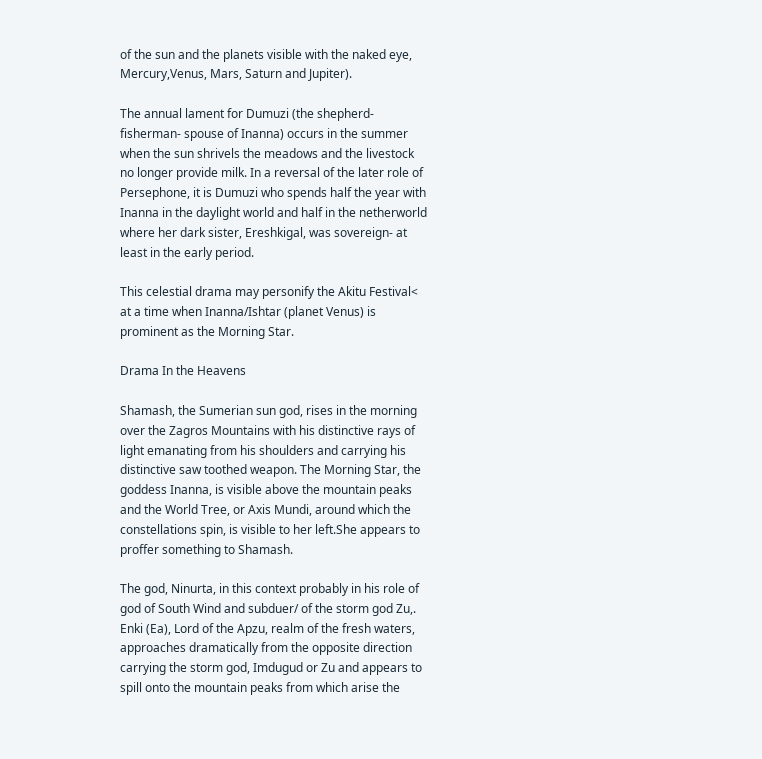of the sun and the planets visible with the naked eye, Mercury,Venus, Mars, Saturn and Jupiter).

The annual lament for Dumuzi (the shepherd-fisherman- spouse of Inanna) occurs in the summer when the sun shrivels the meadows and the livestock no longer provide milk. In a reversal of the later role of Persephone, it is Dumuzi who spends half the year with Inanna in the daylight world and half in the netherworld where her dark sister, Ereshkigal, was sovereign- at least in the early period.

This celestial drama may personify the Akitu Festival<
at a time when Inanna/Ishtar (planet Venus) is prominent as the Morning Star.

Drama In the Heavens

Shamash, the Sumerian sun god, rises in the morning over the Zagros Mountains with his distinctive rays of light emanating from his shoulders and carrying his distinctive saw toothed weapon. The Morning Star, the goddess Inanna, is visible above the mountain peaks and the World Tree, or Axis Mundi, around which the constellations spin, is visible to her left.She appears to proffer something to Shamash.

The god, Ninurta, in this context probably in his role of god of South Wind and subduer/ of the storm god Zu,. Enki (Ea), Lord of the Apzu, realm of the fresh waters, approaches dramatically from the opposite direction carrying the storm god, Imdugud or Zu and appears to spill onto the mountain peaks from which arise the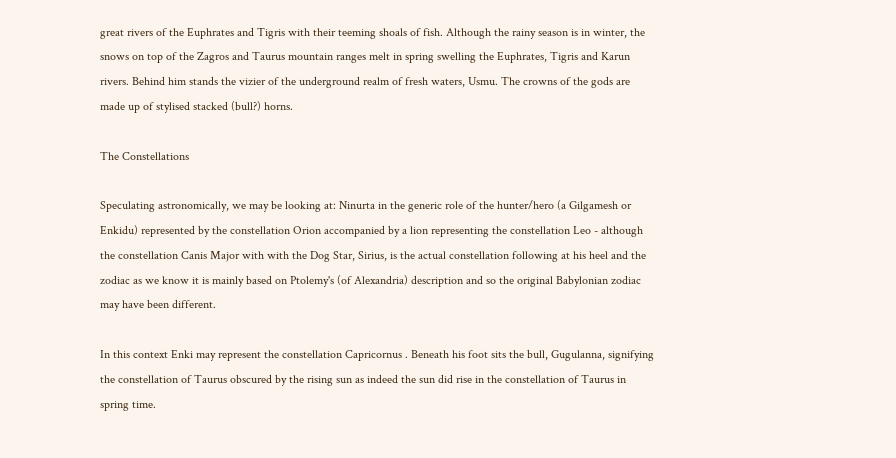great rivers of the Euphrates and Tigris with their teeming shoals of fish. Although the rainy season is in winter, the snows on top of the Zagros and Taurus mountain ranges melt in spring swelling the Euphrates, Tigris and Karun rivers. Behind him stands the vizier of the underground realm of fresh waters, Usmu. The crowns of the gods are made up of stylised stacked (bull?) horns.

The Constellations

Speculating astronomically, we may be looking at: Ninurta in the generic role of the hunter/hero (a Gilgamesh or Enkidu) represented by the constellation Orion accompanied by a lion representing the constellation Leo - although the constellation Canis Major with with the Dog Star, Sirius, is the actual constellation following at his heel and the zodiac as we know it is mainly based on Ptolemy's (of Alexandria) description and so the original Babylonian zodiac may have been different.

In this context Enki may represent the constellation Capricornus . Beneath his foot sits the bull, Gugulanna, signifying the constellation of Taurus obscured by the rising sun as indeed the sun did rise in the constellation of Taurus in spring time.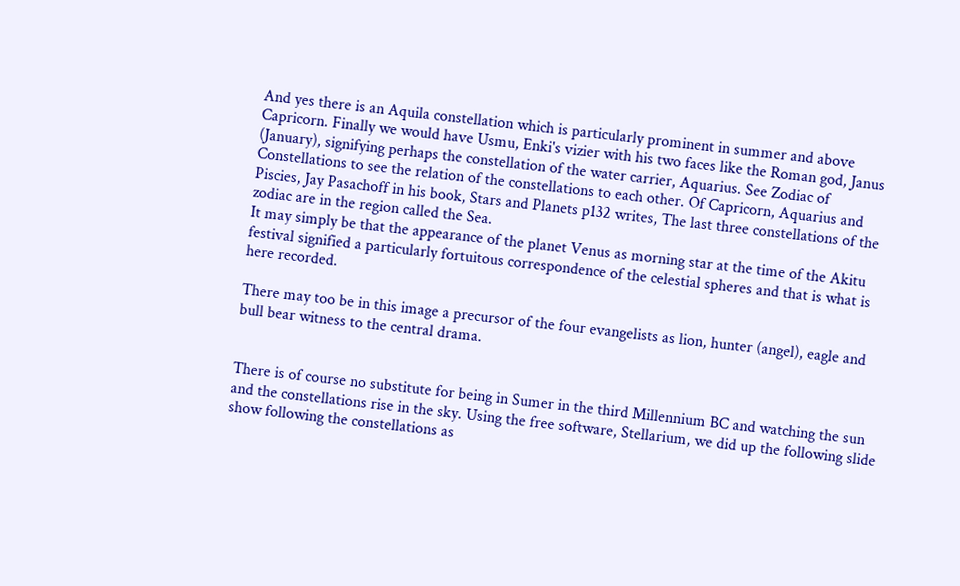And yes there is an Aquila constellation which is particularly prominent in summer and above Capricorn. Finally we would have Usmu, Enki's vizier with his two faces like the Roman god, Janus (January), signifying perhaps the constellation of the water carrier, Aquarius. See Zodiac of Constellations to see the relation of the constellations to each other. Of Capricorn, Aquarius and Piscies, Jay Pasachoff in his book, Stars and Planets p132 writes, The last three constellations of the zodiac are in the region called the Sea.
It may simply be that the appearance of the planet Venus as morning star at the time of the Akitu festival signified a particularly fortuitous correspondence of the celestial spheres and that is what is here recorded.

There may too be in this image a precursor of the four evangelists as lion, hunter (angel), eagle and bull bear witness to the central drama.


There is of course no substitute for being in Sumer in the third Millennium BC and watching the sun and the constellations rise in the sky. Using the free software, Stellarium, we did up the following slide show following the constellations as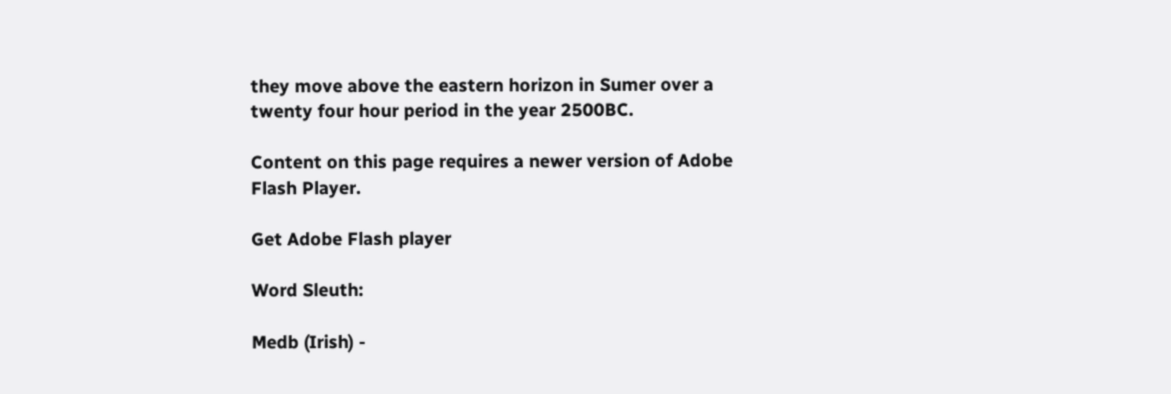they move above the eastern horizon in Sumer over a twenty four hour period in the year 2500BC.

Content on this page requires a newer version of Adobe Flash Player.

Get Adobe Flash player

Word Sleuth:

Medb (Irish) -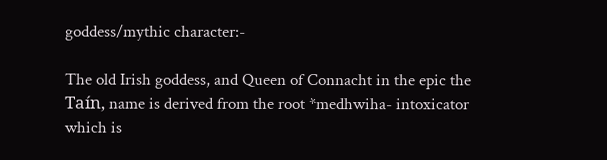goddess/mythic character:-

The old Irish goddess, and Queen of Connacht in the epic the Taín, name is derived from the root *medhwiha- intoxicator which is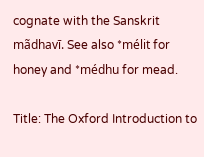cognate with the Sanskrit mãdhavī. See also *mélit for honey and *médhu for mead.

Title: The Oxford Introduction to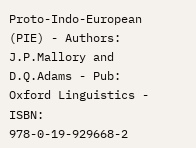Proto-Indo-European (PIE) - Authors: J.P.Mallory and D.Q.Adams - Pub: Oxford Linguistics - ISBN: 978-0-19-929668-2